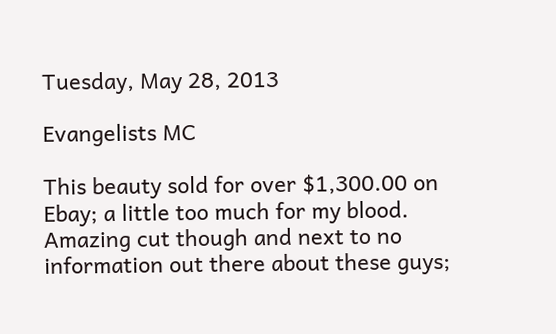Tuesday, May 28, 2013

Evangelists MC

This beauty sold for over $1,300.00 on Ebay; a little too much for my blood.  Amazing cut though and next to no information out there about these guys;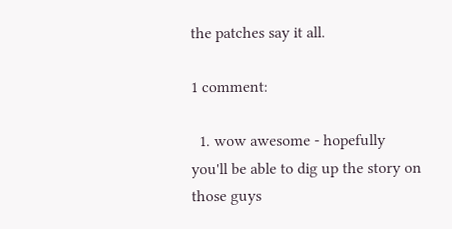the patches say it all.

1 comment:

  1. wow awesome - hopefully you'll be able to dig up the story on those guys